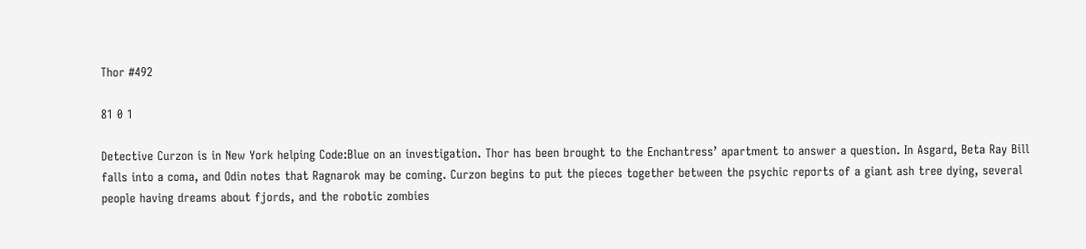Thor #492

81 0 1

Detective Curzon is in New York helping Code:Blue on an investigation. Thor has been brought to the Enchantress’ apartment to answer a question. In Asgard, Beta Ray Bill falls into a coma, and Odin notes that Ragnarok may be coming. Curzon begins to put the pieces together between the psychic reports of a giant ash tree dying, several people having dreams about fjords, and the robotic zombies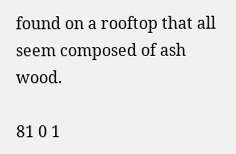found on a rooftop that all seem composed of ash wood.

81 0 1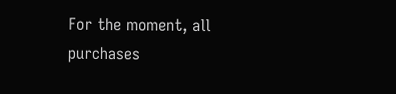For the moment, all purchases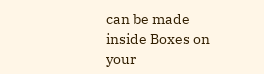can be made
inside Boxes on your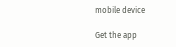mobile device

Get the app